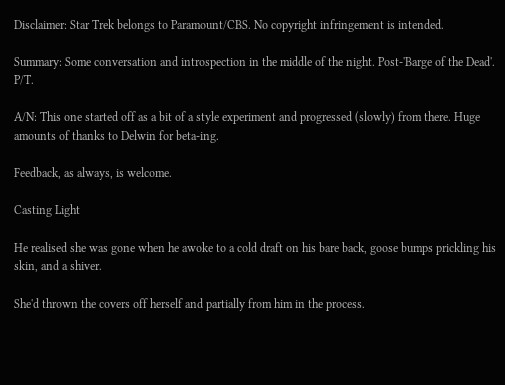Disclaimer: Star Trek belongs to Paramount/CBS. No copyright infringement is intended.

Summary: Some conversation and introspection in the middle of the night. Post-'Barge of the Dead'. P/T.

A/N: This one started off as a bit of a style experiment and progressed (slowly) from there. Huge amounts of thanks to Delwin for beta-ing.

Feedback, as always, is welcome.

Casting Light

He realised she was gone when he awoke to a cold draft on his bare back, goose bumps prickling his skin, and a shiver.

She'd thrown the covers off herself and partially from him in the process.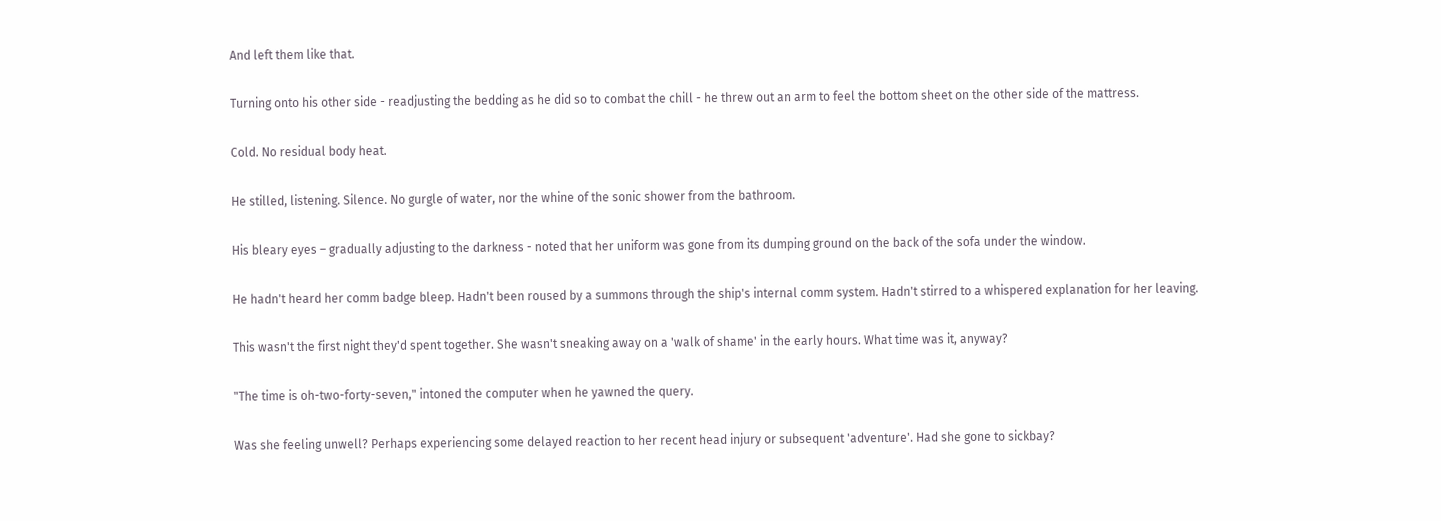And left them like that.

Turning onto his other side - readjusting the bedding as he did so to combat the chill - he threw out an arm to feel the bottom sheet on the other side of the mattress.

Cold. No residual body heat.

He stilled, listening. Silence. No gurgle of water, nor the whine of the sonic shower from the bathroom.

His bleary eyes – gradually adjusting to the darkness - noted that her uniform was gone from its dumping ground on the back of the sofa under the window.

He hadn't heard her comm badge bleep. Hadn't been roused by a summons through the ship's internal comm system. Hadn't stirred to a whispered explanation for her leaving.

This wasn't the first night they'd spent together. She wasn't sneaking away on a 'walk of shame' in the early hours. What time was it, anyway?

"The time is oh-two-forty-seven," intoned the computer when he yawned the query.

Was she feeling unwell? Perhaps experiencing some delayed reaction to her recent head injury or subsequent 'adventure'. Had she gone to sickbay?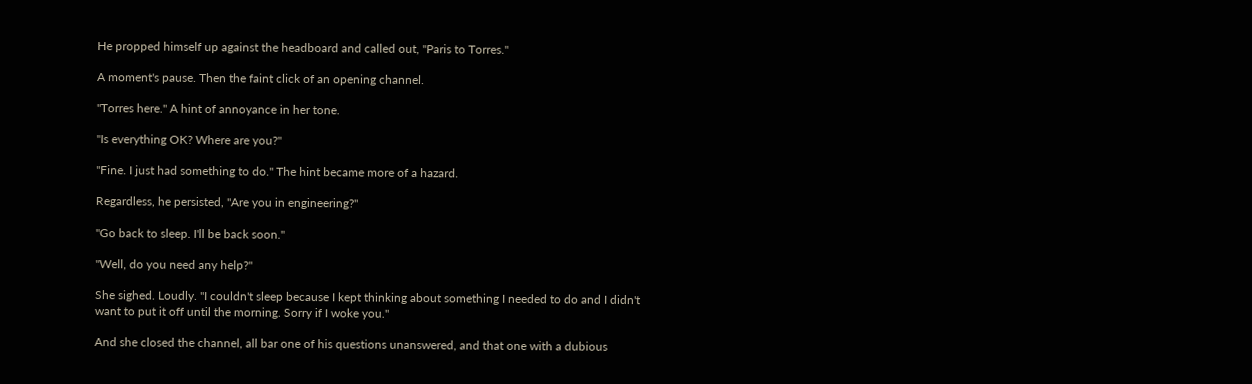He propped himself up against the headboard and called out, "Paris to Torres."

A moment's pause. Then the faint click of an opening channel.

"Torres here." A hint of annoyance in her tone.

"Is everything OK? Where are you?"

"Fine. I just had something to do." The hint became more of a hazard.

Regardless, he persisted, "Are you in engineering?"

"Go back to sleep. I'll be back soon."

"Well, do you need any help?"

She sighed. Loudly. "I couldn't sleep because I kept thinking about something I needed to do and I didn't want to put it off until the morning. Sorry if I woke you."

And she closed the channel, all bar one of his questions unanswered, and that one with a dubious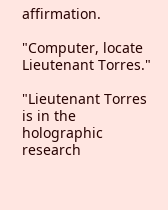affirmation.

"Computer, locate Lieutenant Torres."

"Lieutenant Torres is in the holographic research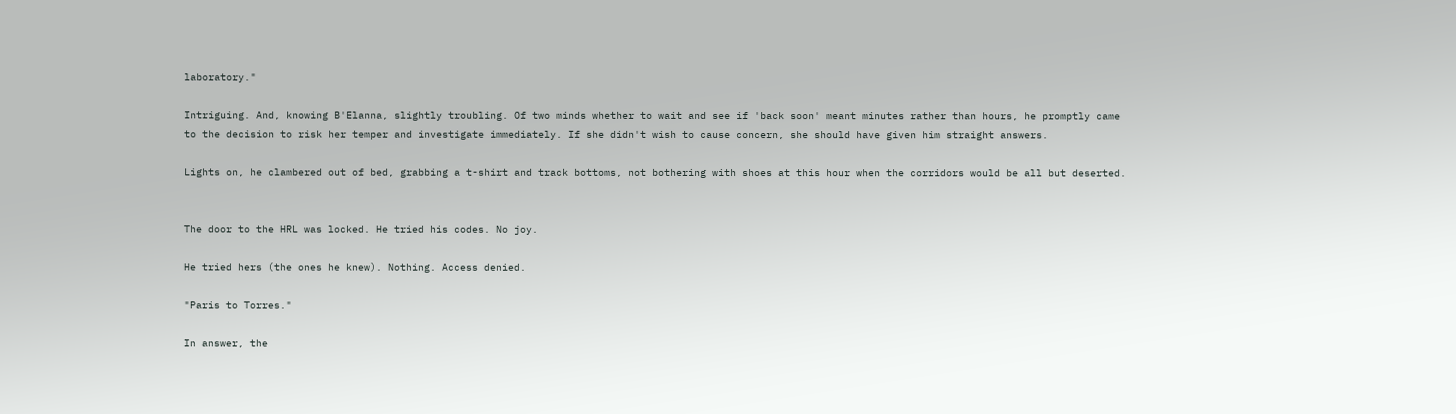laboratory."

Intriguing. And, knowing B'Elanna, slightly troubling. Of two minds whether to wait and see if 'back soon' meant minutes rather than hours, he promptly came to the decision to risk her temper and investigate immediately. If she didn't wish to cause concern, she should have given him straight answers.

Lights on, he clambered out of bed, grabbing a t-shirt and track bottoms, not bothering with shoes at this hour when the corridors would be all but deserted.


The door to the HRL was locked. He tried his codes. No joy.

He tried hers (the ones he knew). Nothing. Access denied.

"Paris to Torres."

In answer, the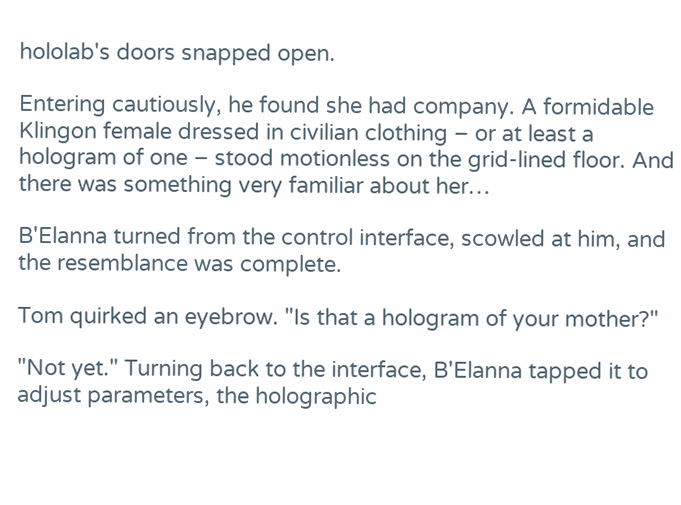hololab's doors snapped open.

Entering cautiously, he found she had company. A formidable Klingon female dressed in civilian clothing – or at least a hologram of one – stood motionless on the grid-lined floor. And there was something very familiar about her…

B'Elanna turned from the control interface, scowled at him, and the resemblance was complete.

Tom quirked an eyebrow. "Is that a hologram of your mother?"

"Not yet." Turning back to the interface, B'Elanna tapped it to adjust parameters, the holographic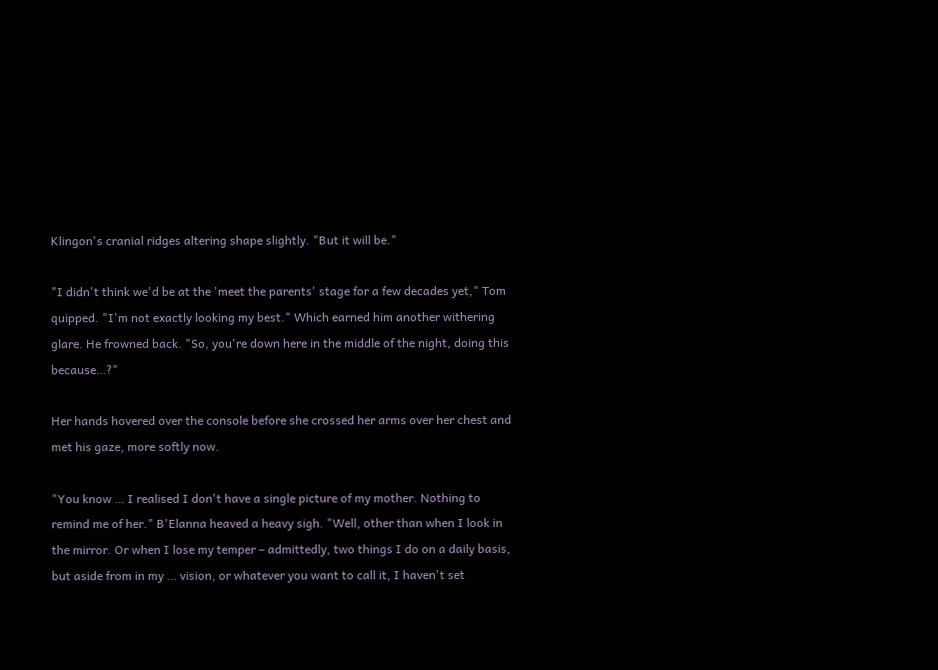Klingon's cranial ridges altering shape slightly. "But it will be."

"I didn't think we'd be at the 'meet the parents' stage for a few decades yet," Tom quipped. "I'm not exactly looking my best." Which earned him another withering glare. He frowned back. "So, you're down here in the middle of the night, doing this because…?"

Her hands hovered over the console before she crossed her arms over her chest and met his gaze, more softly now.

"You know … I realised I don't have a single picture of my mother. Nothing to remind me of her." B'Elanna heaved a heavy sigh. "Well, other than when I look in the mirror. Or when I lose my temper – admittedly, two things I do on a daily basis, but aside from in my … vision, or whatever you want to call it, I haven't set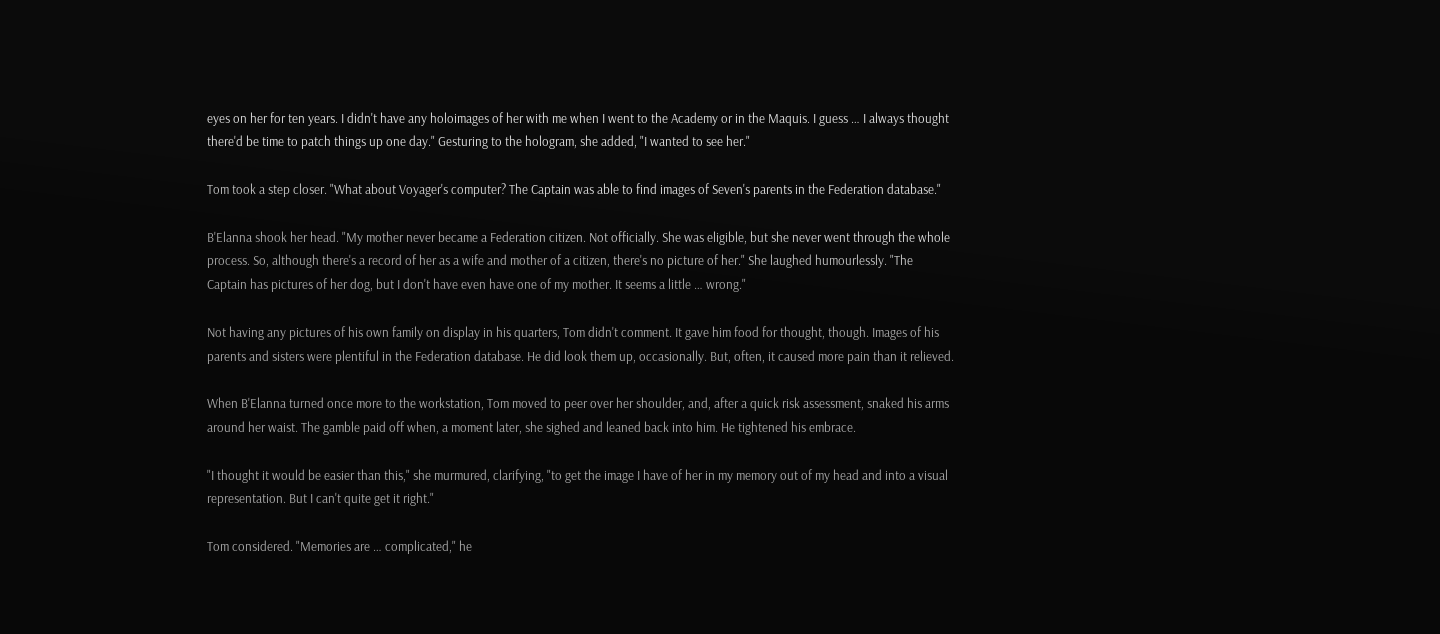eyes on her for ten years. I didn't have any holoimages of her with me when I went to the Academy or in the Maquis. I guess … I always thought there'd be time to patch things up one day." Gesturing to the hologram, she added, "I wanted to see her."

Tom took a step closer. "What about Voyager's computer? The Captain was able to find images of Seven's parents in the Federation database."

B'Elanna shook her head. "My mother never became a Federation citizen. Not officially. She was eligible, but she never went through the whole process. So, although there's a record of her as a wife and mother of a citizen, there's no picture of her." She laughed humourlessly. "The Captain has pictures of her dog, but I don't have even have one of my mother. It seems a little … wrong."

Not having any pictures of his own family on display in his quarters, Tom didn't comment. It gave him food for thought, though. Images of his parents and sisters were plentiful in the Federation database. He did look them up, occasionally. But, often, it caused more pain than it relieved.

When B'Elanna turned once more to the workstation, Tom moved to peer over her shoulder, and, after a quick risk assessment, snaked his arms around her waist. The gamble paid off when, a moment later, she sighed and leaned back into him. He tightened his embrace.

"I thought it would be easier than this," she murmured, clarifying, "to get the image I have of her in my memory out of my head and into a visual representation. But I can't quite get it right."

Tom considered. "Memories are … complicated," he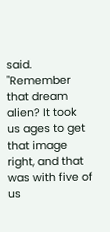said. "Remember that dream alien? It took us ages to get that image right, and that was with five of us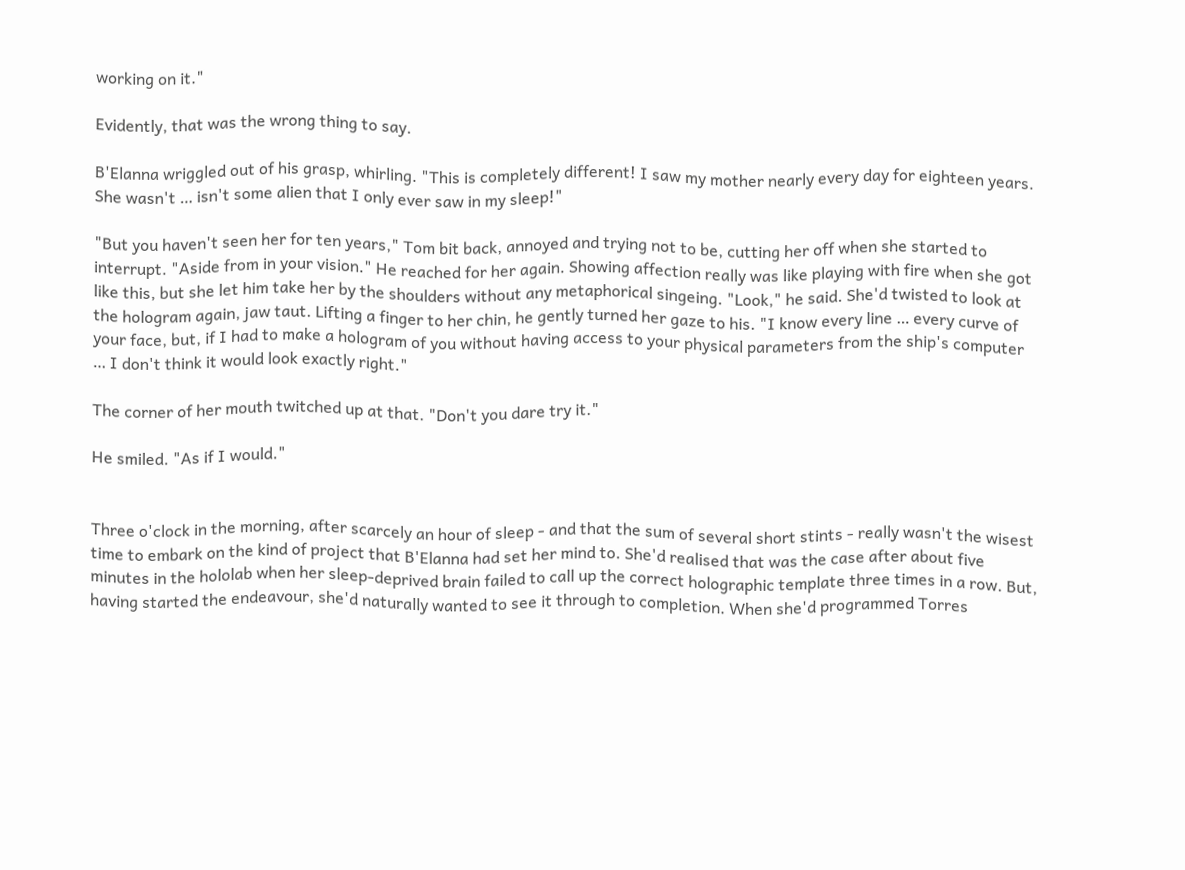working on it."

Evidently, that was the wrong thing to say.

B'Elanna wriggled out of his grasp, whirling. "This is completely different! I saw my mother nearly every day for eighteen years. She wasn't … isn't some alien that I only ever saw in my sleep!"

"But you haven't seen her for ten years," Tom bit back, annoyed and trying not to be, cutting her off when she started to interrupt. "Aside from in your vision." He reached for her again. Showing affection really was like playing with fire when she got like this, but she let him take her by the shoulders without any metaphorical singeing. "Look," he said. She'd twisted to look at the hologram again, jaw taut. Lifting a finger to her chin, he gently turned her gaze to his. "I know every line … every curve of your face, but, if I had to make a hologram of you without having access to your physical parameters from the ship's computer … I don't think it would look exactly right."

The corner of her mouth twitched up at that. "Don't you dare try it."

He smiled. "As if I would."


Three o'clock in the morning, after scarcely an hour of sleep - and that the sum of several short stints - really wasn't the wisest time to embark on the kind of project that B'Elanna had set her mind to. She'd realised that was the case after about five minutes in the hololab when her sleep-deprived brain failed to call up the correct holographic template three times in a row. But, having started the endeavour, she'd naturally wanted to see it through to completion. When she'd programmed Torres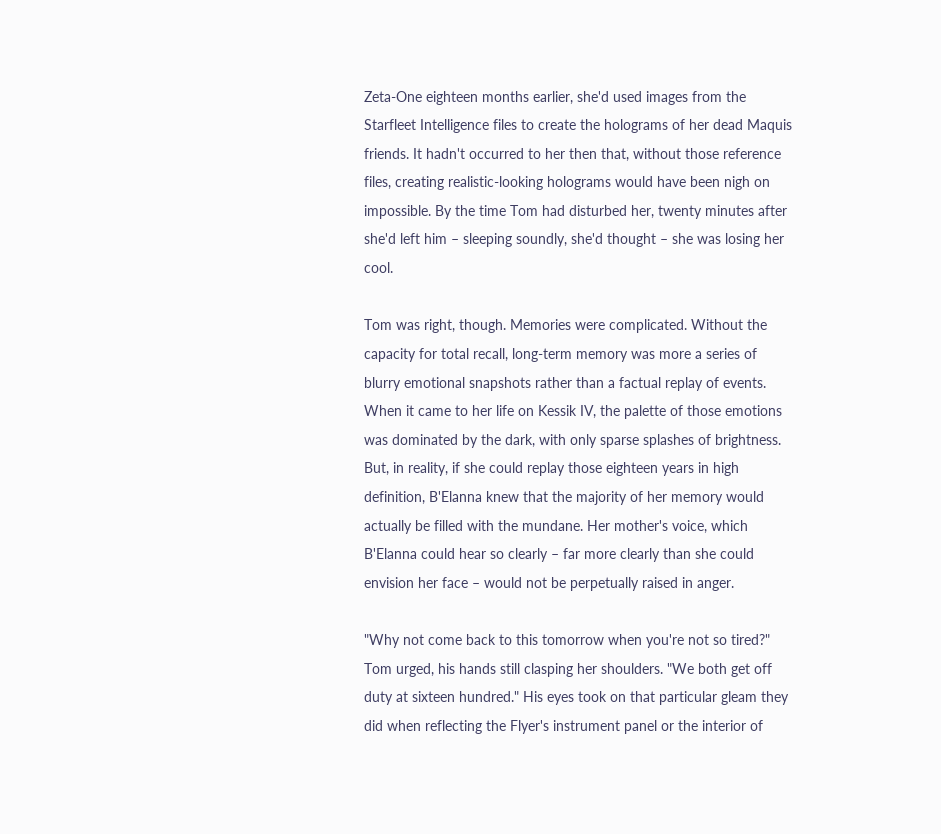Zeta-One eighteen months earlier, she'd used images from the Starfleet Intelligence files to create the holograms of her dead Maquis friends. It hadn't occurred to her then that, without those reference files, creating realistic-looking holograms would have been nigh on impossible. By the time Tom had disturbed her, twenty minutes after she'd left him – sleeping soundly, she'd thought – she was losing her cool.

Tom was right, though. Memories were complicated. Without the capacity for total recall, long-term memory was more a series of blurry emotional snapshots rather than a factual replay of events. When it came to her life on Kessik IV, the palette of those emotions was dominated by the dark, with only sparse splashes of brightness. But, in reality, if she could replay those eighteen years in high definition, B'Elanna knew that the majority of her memory would actually be filled with the mundane. Her mother's voice, which B'Elanna could hear so clearly – far more clearly than she could envision her face – would not be perpetually raised in anger.

"Why not come back to this tomorrow when you're not so tired?" Tom urged, his hands still clasping her shoulders. "We both get off duty at sixteen hundred." His eyes took on that particular gleam they did when reflecting the Flyer's instrument panel or the interior of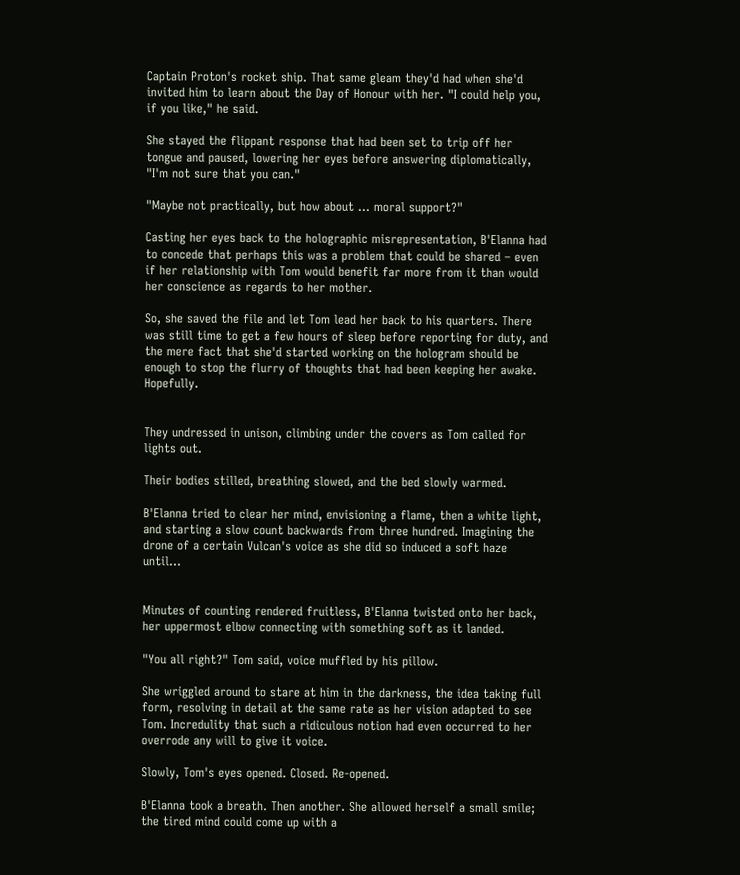Captain Proton's rocket ship. That same gleam they'd had when she'd invited him to learn about the Day of Honour with her. "I could help you, if you like," he said.

She stayed the flippant response that had been set to trip off her tongue and paused, lowering her eyes before answering diplomatically, "I'm not sure that you can."

"Maybe not practically, but how about … moral support?"

Casting her eyes back to the holographic misrepresentation, B'Elanna had to concede that perhaps this was a problem that could be shared – even if her relationship with Tom would benefit far more from it than would her conscience as regards to her mother.

So, she saved the file and let Tom lead her back to his quarters. There was still time to get a few hours of sleep before reporting for duty, and the mere fact that she'd started working on the hologram should be enough to stop the flurry of thoughts that had been keeping her awake. Hopefully.


They undressed in unison, climbing under the covers as Tom called for lights out.

Their bodies stilled, breathing slowed, and the bed slowly warmed.

B'Elanna tried to clear her mind, envisioning a flame, then a white light, and starting a slow count backwards from three hundred. Imagining the drone of a certain Vulcan's voice as she did so induced a soft haze until…


Minutes of counting rendered fruitless, B'Elanna twisted onto her back, her uppermost elbow connecting with something soft as it landed.

"You all right?" Tom said, voice muffled by his pillow.

She wriggled around to stare at him in the darkness, the idea taking full form, resolving in detail at the same rate as her vision adapted to see Tom. Incredulity that such a ridiculous notion had even occurred to her overrode any will to give it voice.

Slowly, Tom's eyes opened. Closed. Re-opened.

B'Elanna took a breath. Then another. She allowed herself a small smile; the tired mind could come up with a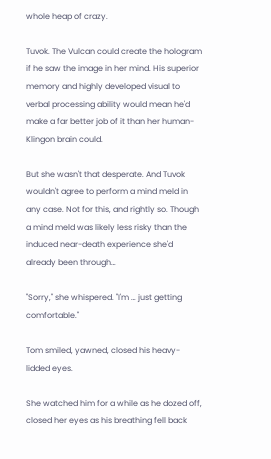whole heap of crazy.

Tuvok. The Vulcan could create the hologram if he saw the image in her mind. His superior memory and highly developed visual to verbal processing ability would mean he'd make a far better job of it than her human-Klingon brain could.

But she wasn't that desperate. And Tuvok wouldn't agree to perform a mind meld in any case. Not for this, and rightly so. Though a mind meld was likely less risky than the induced near-death experience she'd already been through…

"Sorry," she whispered. "I'm … just getting comfortable."

Tom smiled, yawned, closed his heavy-lidded eyes.

She watched him for a while as he dozed off, closed her eyes as his breathing fell back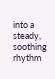into a steady, soothing rhythm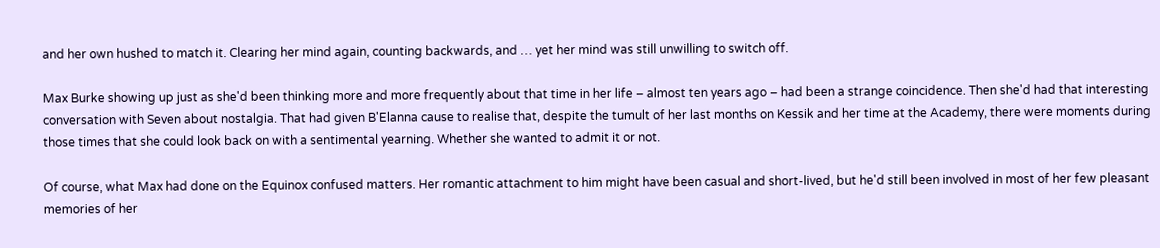and her own hushed to match it. Clearing her mind again, counting backwards, and … yet her mind was still unwilling to switch off.

Max Burke showing up just as she'd been thinking more and more frequently about that time in her life – almost ten years ago – had been a strange coincidence. Then she'd had that interesting conversation with Seven about nostalgia. That had given B'Elanna cause to realise that, despite the tumult of her last months on Kessik and her time at the Academy, there were moments during those times that she could look back on with a sentimental yearning. Whether she wanted to admit it or not.

Of course, what Max had done on the Equinox confused matters. Her romantic attachment to him might have been casual and short-lived, but he'd still been involved in most of her few pleasant memories of her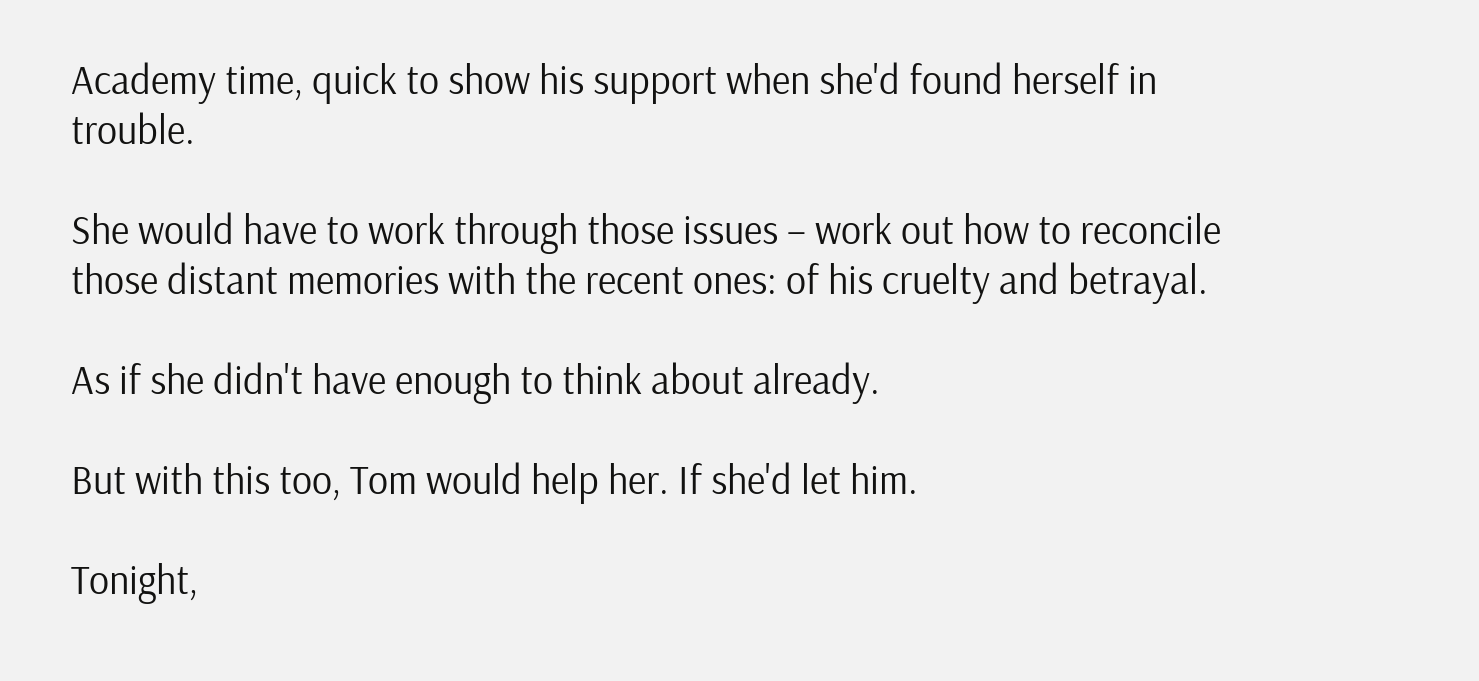Academy time, quick to show his support when she'd found herself in trouble.

She would have to work through those issues – work out how to reconcile those distant memories with the recent ones: of his cruelty and betrayal.

As if she didn't have enough to think about already.

But with this too, Tom would help her. If she'd let him.

Tonight,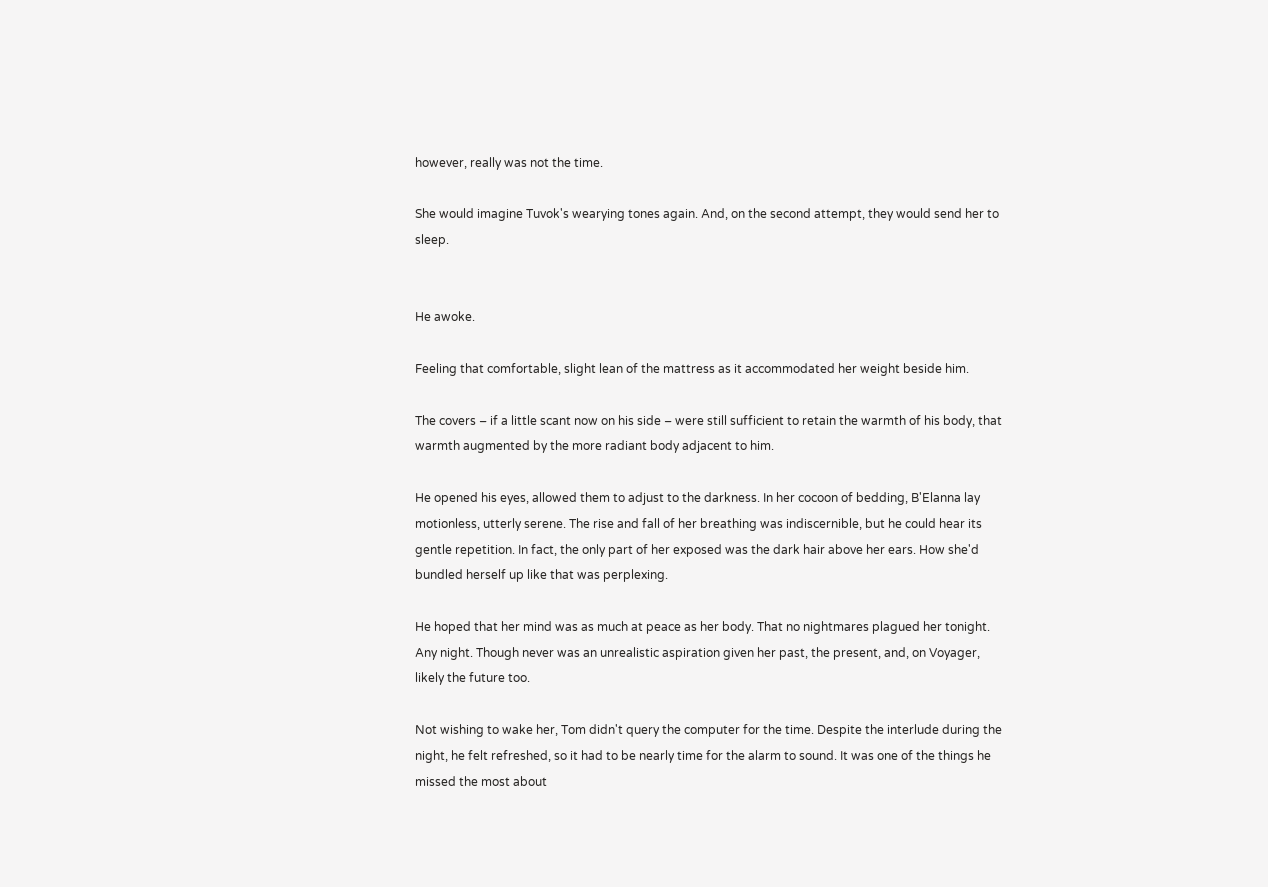however, really was not the time.

She would imagine Tuvok's wearying tones again. And, on the second attempt, they would send her to sleep.


He awoke.

Feeling that comfortable, slight lean of the mattress as it accommodated her weight beside him.

The covers – if a little scant now on his side – were still sufficient to retain the warmth of his body, that warmth augmented by the more radiant body adjacent to him.

He opened his eyes, allowed them to adjust to the darkness. In her cocoon of bedding, B'Elanna lay motionless, utterly serene. The rise and fall of her breathing was indiscernible, but he could hear its gentle repetition. In fact, the only part of her exposed was the dark hair above her ears. How she'd bundled herself up like that was perplexing.

He hoped that her mind was as much at peace as her body. That no nightmares plagued her tonight. Any night. Though never was an unrealistic aspiration given her past, the present, and, on Voyager, likely the future too.

Not wishing to wake her, Tom didn't query the computer for the time. Despite the interlude during the night, he felt refreshed, so it had to be nearly time for the alarm to sound. It was one of the things he missed the most about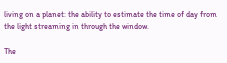living on a planet: the ability to estimate the time of day from the light streaming in through the window.

The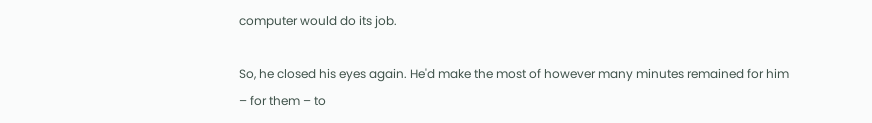computer would do its job.

So, he closed his eyes again. He'd make the most of however many minutes remained for him – for them – to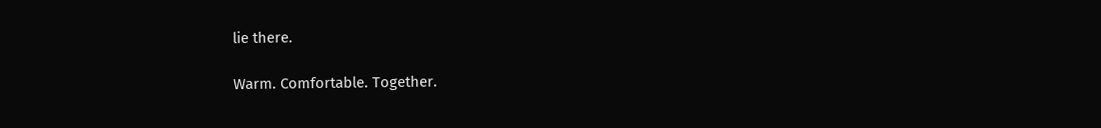lie there.

Warm. Comfortable. Together.